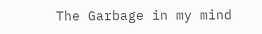The Garbage in my mind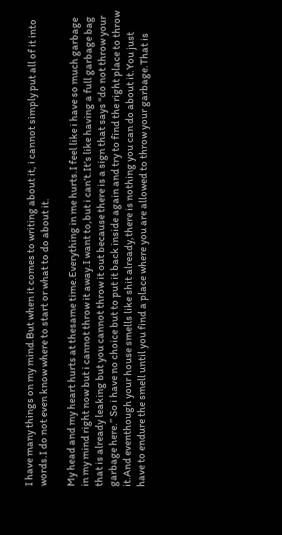I have many things on my mind.But when it comes to writing about it, i cannot simply put all of it into words.I do not even know where to start or what to do about it.

My head and my heart hurts at thesame time.Everything in me hurts.I feel like i have so much garbage in my mind right now but i cannot throw it away.I want to,but i can’t.It’s like having a full garbage bag that is already leaking but you cannot throw it out because there is a sign that says “do not throw your garbage here.” So i have no choice but to put it back inside again and try to find the right place to throw it.And eventhough your house smells like shit already,there is nothing you can do about it.You just have to endure the smell until you find a place where you are allowed to throw your garbage.That is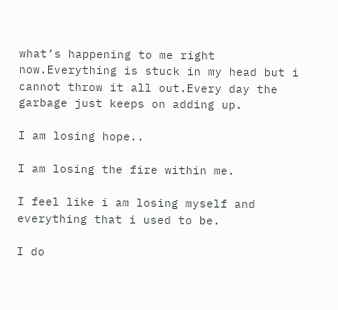what’s happening to me right now.Everything is stuck in my head but i cannot throw it all out.Every day the garbage just keeps on adding up.

I am losing hope..

I am losing the fire within me.

I feel like i am losing myself and everything that i used to be.

I do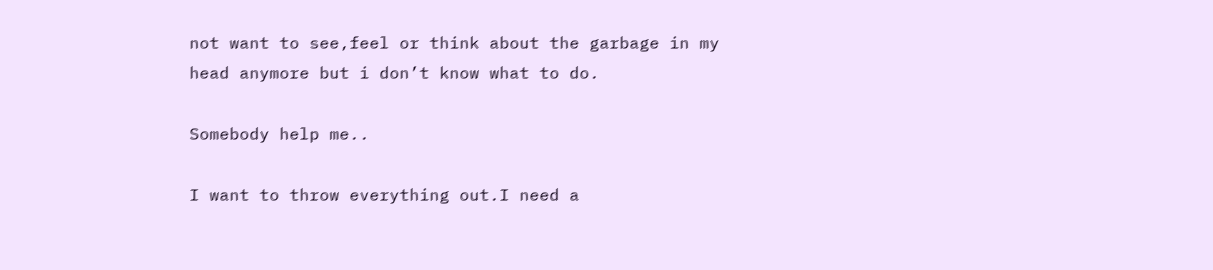not want to see,feel or think about the garbage in my head anymore but i don’t know what to do.

Somebody help me..

I want to throw everything out.I need a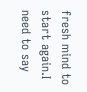fresh mind to start again.I need to say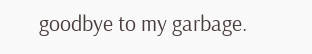goodbye to my garbage.